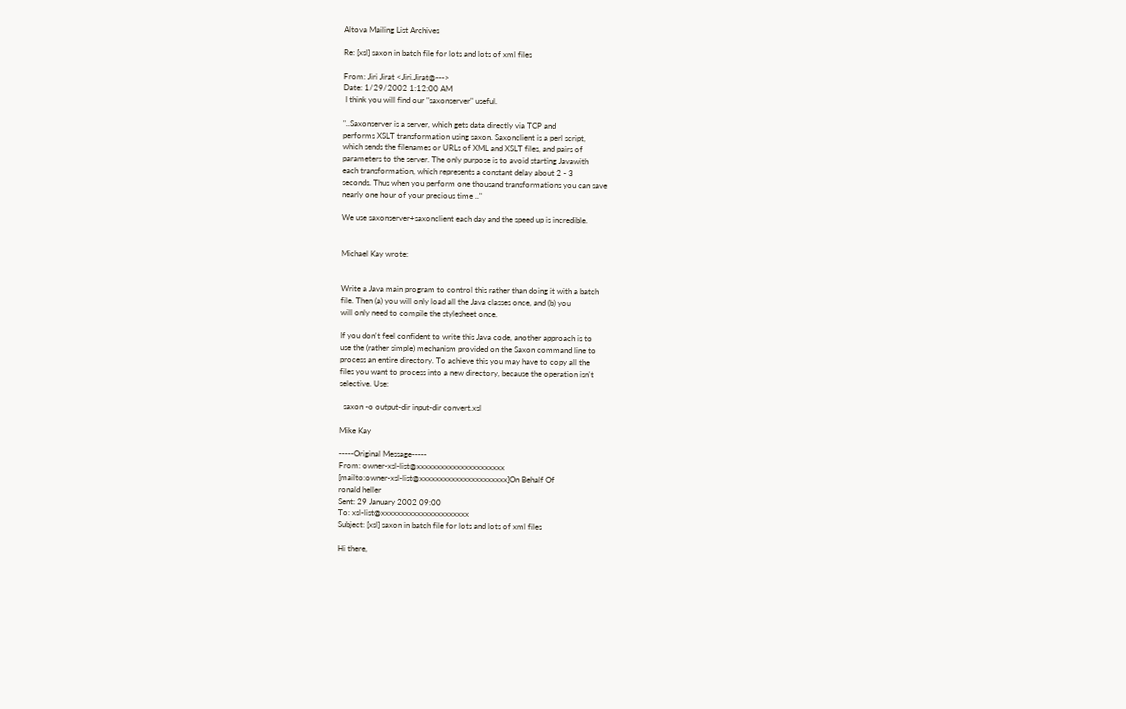Altova Mailing List Archives

Re: [xsl] saxon in batch file for lots and lots of xml files

From: Jiri Jirat <Jiri.Jirat@--->
Date: 1/29/2002 1:12:00 AM
 I think you will find our "saxonserver" useful.

"..Saxonserver is a server, which gets data directly via TCP and
performs XSLT transformation using saxon. Saxonclient is a perl script,
which sends the filenames or URLs of XML and XSLT files, and pairs of
parameters to the server. The only purpose is to avoid starting Javawith
each transformation, which represents a constant delay about 2 - 3
seconds. Thus when you perform one thousand transformations you can save
nearly one hour of your precious time .."

We use saxonserver+saxonclient each day and the speed up is incredible.


Michael Kay wrote:


Write a Java main program to control this rather than doing it with a batch
file. Then (a) you will only load all the Java classes once, and (b) you
will only need to compile the stylesheet once.

If you don't feel confident to write this Java code, another approach is to
use the (rather simple) mechanism provided on the Saxon command line to
process an entire directory. To achieve this you may have to copy all the
files you want to process into a new directory, because the operation isn't
selective. Use:

  saxon -o output-dir input-dir convert.xsl

Mike Kay

-----Original Message-----
From: owner-xsl-list@xxxxxxxxxxxxxxxxxxxxxx
[mailto:owner-xsl-list@xxxxxxxxxxxxxxxxxxxxxx]On Behalf Of
ronald heller
Sent: 29 January 2002 09:00
To: xsl-list@xxxxxxxxxxxxxxxxxxxxxx
Subject: [xsl] saxon in batch file for lots and lots of xml files

Hi there,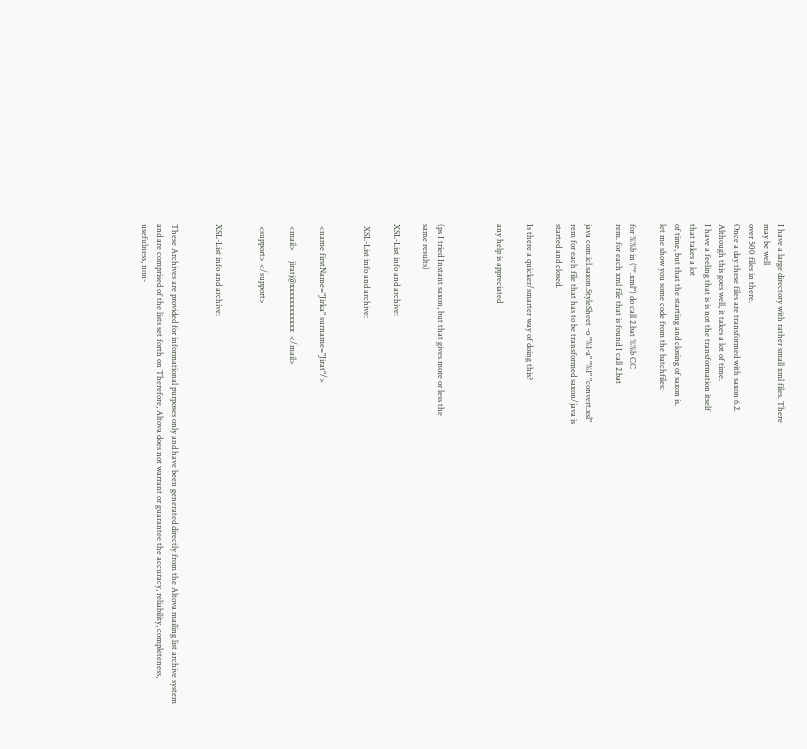I have a large directory with rather small xml files. There
may be well
over 500 files in there.
Once a day these files are transformed with saxon 6.2.
Although this goes well, it takes a lot of time.
I have a feeling that is is not the transformation itself
that takes a lot
of time, but that the starting and closing of saxon is.
let me show you some code from the batchfiles:

for %%b in ("*.xml") do call 2.bat %%b CC
rem. for each xml file that is found I call 2.bat

java com.icl.saxon.StyleSheet -o "%1-a" "%1" "convert.xsl"
rem for each file that has to be transformed saxon/java is
started and closed.

Is there a quicker/smarter way of doing this?

any help is appreciated



(ps I tried Instant saxon, but that gives more or less the
same results)

XSL-List info and archive:

 XSL-List info and archive:


 <name firstName="Jirka" surname="Jirat"/>

 <mail>     jiratj@xxxxxxxxxxxx  </mail>

 <support> </support>


XSL-List info and archive:


These Archives are provided for informational purposes only and have been generated directly from the Altova mailing list archive system and are comprised of the lists set forth on Therefore, Altova does not warrant or guarantee the accuracy, reliability, completeness, usefulness, non-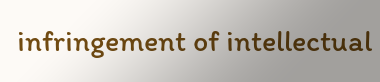infringement of intellectual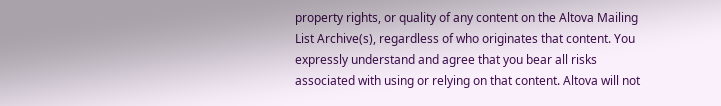property rights, or quality of any content on the Altova Mailing List Archive(s), regardless of who originates that content. You expressly understand and agree that you bear all risks associated with using or relying on that content. Altova will not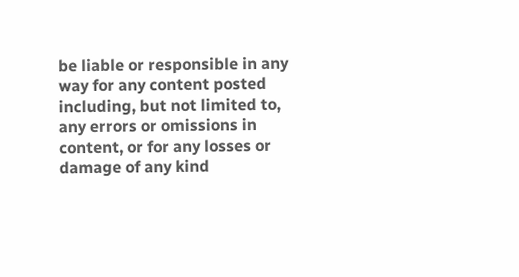be liable or responsible in any way for any content posted including, but not limited to, any errors or omissions in content, or for any losses or damage of any kind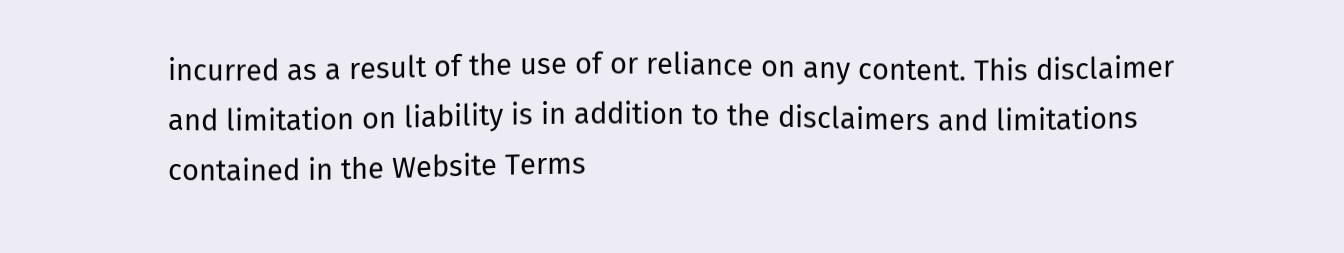incurred as a result of the use of or reliance on any content. This disclaimer and limitation on liability is in addition to the disclaimers and limitations contained in the Website Terms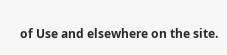of Use and elsewhere on the site.